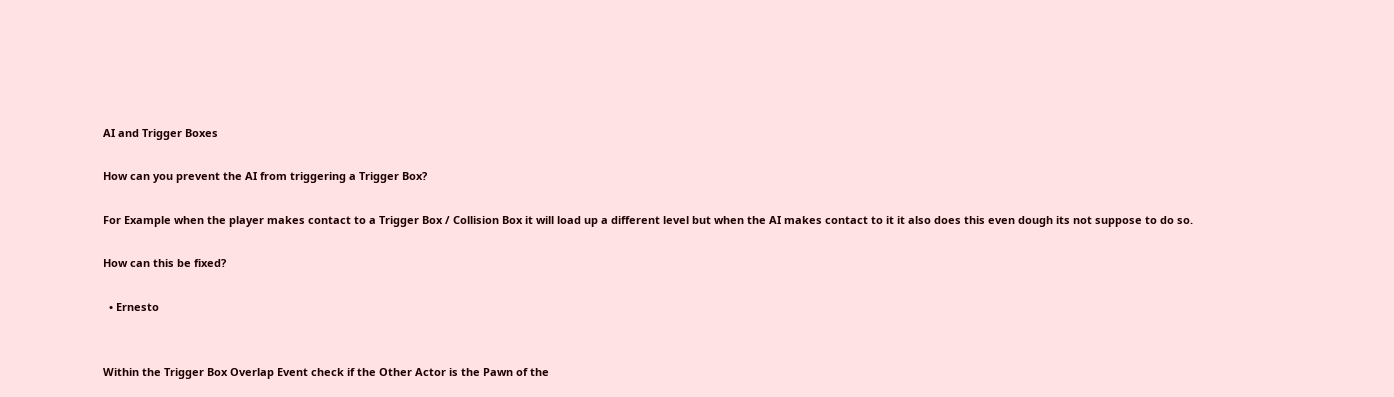AI and Trigger Boxes

How can you prevent the AI from triggering a Trigger Box?

For Example when the player makes contact to a Trigger Box / Collision Box it will load up a different level but when the AI makes contact to it it also does this even dough its not suppose to do so.

How can this be fixed?

  • Ernesto


Within the Trigger Box Overlap Event check if the Other Actor is the Pawn of the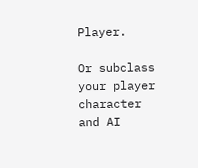Player.

Or subclass your player character and AI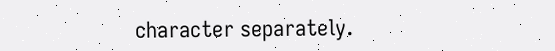character separately.